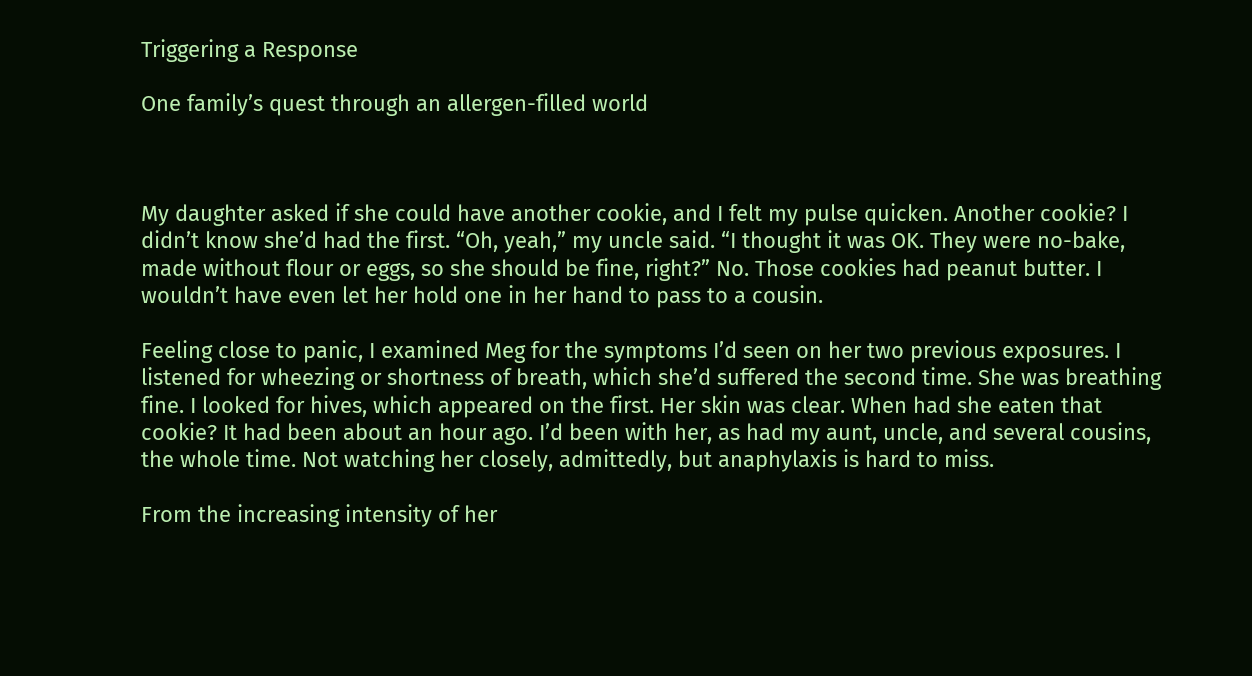Triggering a Response

One family’s quest through an allergen-filled world



My daughter asked if she could have another cookie, and I felt my pulse quicken. Another cookie? I didn’t know she’d had the first. “Oh, yeah,” my uncle said. “I thought it was OK. They were no-bake, made without flour or eggs, so she should be fine, right?” No. Those cookies had peanut butter. I wouldn’t have even let her hold one in her hand to pass to a cousin.

Feeling close to panic, I examined Meg for the symptoms I’d seen on her two previous exposures. I listened for wheezing or shortness of breath, which she’d suffered the second time. She was breathing fine. I looked for hives, which appeared on the first. Her skin was clear. When had she eaten that cookie? It had been about an hour ago. I’d been with her, as had my aunt, uncle, and several cousins, the whole time. Not watching her closely, admittedly, but anaphylaxis is hard to miss.

From the increasing intensity of her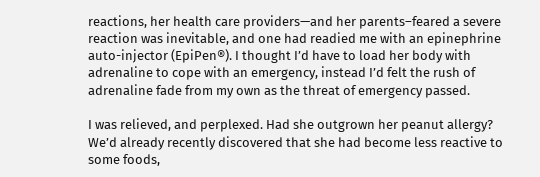reactions, her health care providers—and her parents–feared a severe reaction was inevitable, and one had readied me with an epinephrine auto-injector (EpiPen®). I thought I’d have to load her body with adrenaline to cope with an emergency, instead I’d felt the rush of adrenaline fade from my own as the threat of emergency passed.

I was relieved, and perplexed. Had she outgrown her peanut allergy? We’d already recently discovered that she had become less reactive to some foods,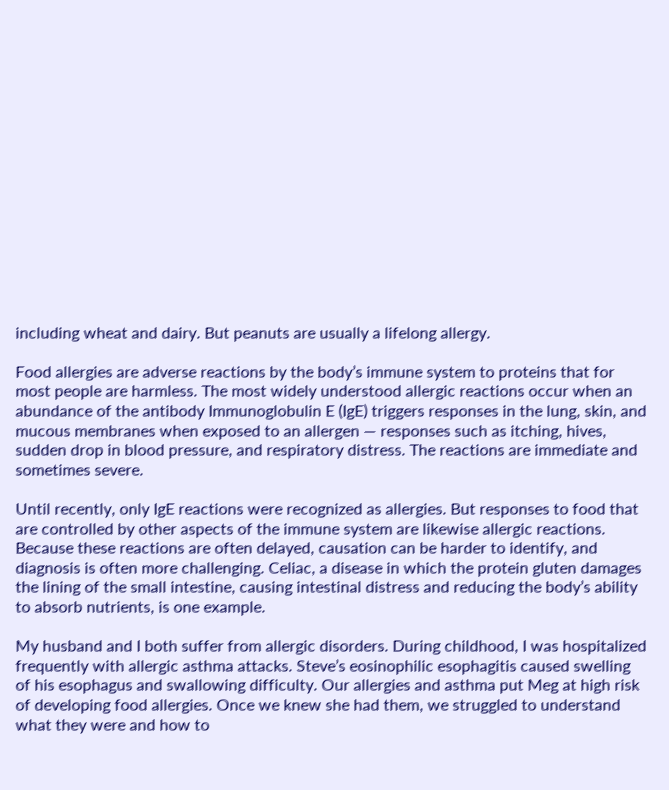including wheat and dairy. But peanuts are usually a lifelong allergy.

Food allergies are adverse reactions by the body’s immune system to proteins that for most people are harmless. The most widely understood allergic reactions occur when an abundance of the antibody Immunoglobulin E (IgE) triggers responses in the lung, skin, and mucous membranes when exposed to an allergen — responses such as itching, hives, sudden drop in blood pressure, and respiratory distress. The reactions are immediate and sometimes severe.

Until recently, only IgE reactions were recognized as allergies. But responses to food that are controlled by other aspects of the immune system are likewise allergic reactions. Because these reactions are often delayed, causation can be harder to identify, and diagnosis is often more challenging. Celiac, a disease in which the protein gluten damages the lining of the small intestine, causing intestinal distress and reducing the body’s ability to absorb nutrients, is one example.

My husband and I both suffer from allergic disorders. During childhood, I was hospitalized frequently with allergic asthma attacks. Steve’s eosinophilic esophagitis caused swelling of his esophagus and swallowing difficulty. Our allergies and asthma put Meg at high risk of developing food allergies. Once we knew she had them, we struggled to understand what they were and how to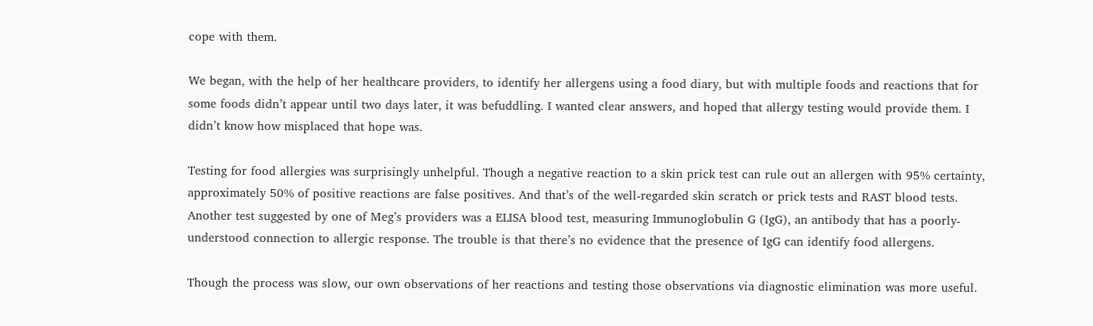cope with them.

We began, with the help of her healthcare providers, to identify her allergens using a food diary, but with multiple foods and reactions that for some foods didn’t appear until two days later, it was befuddling. I wanted clear answers, and hoped that allergy testing would provide them. I didn’t know how misplaced that hope was.

Testing for food allergies was surprisingly unhelpful. Though a negative reaction to a skin prick test can rule out an allergen with 95% certainty, approximately 50% of positive reactions are false positives. And that’s of the well-regarded skin scratch or prick tests and RAST blood tests. Another test suggested by one of Meg’s providers was a ELISA blood test, measuring Immunoglobulin G (IgG), an antibody that has a poorly-understood connection to allergic response. The trouble is that there’s no evidence that the presence of IgG can identify food allergens.

Though the process was slow, our own observations of her reactions and testing those observations via diagnostic elimination was more useful.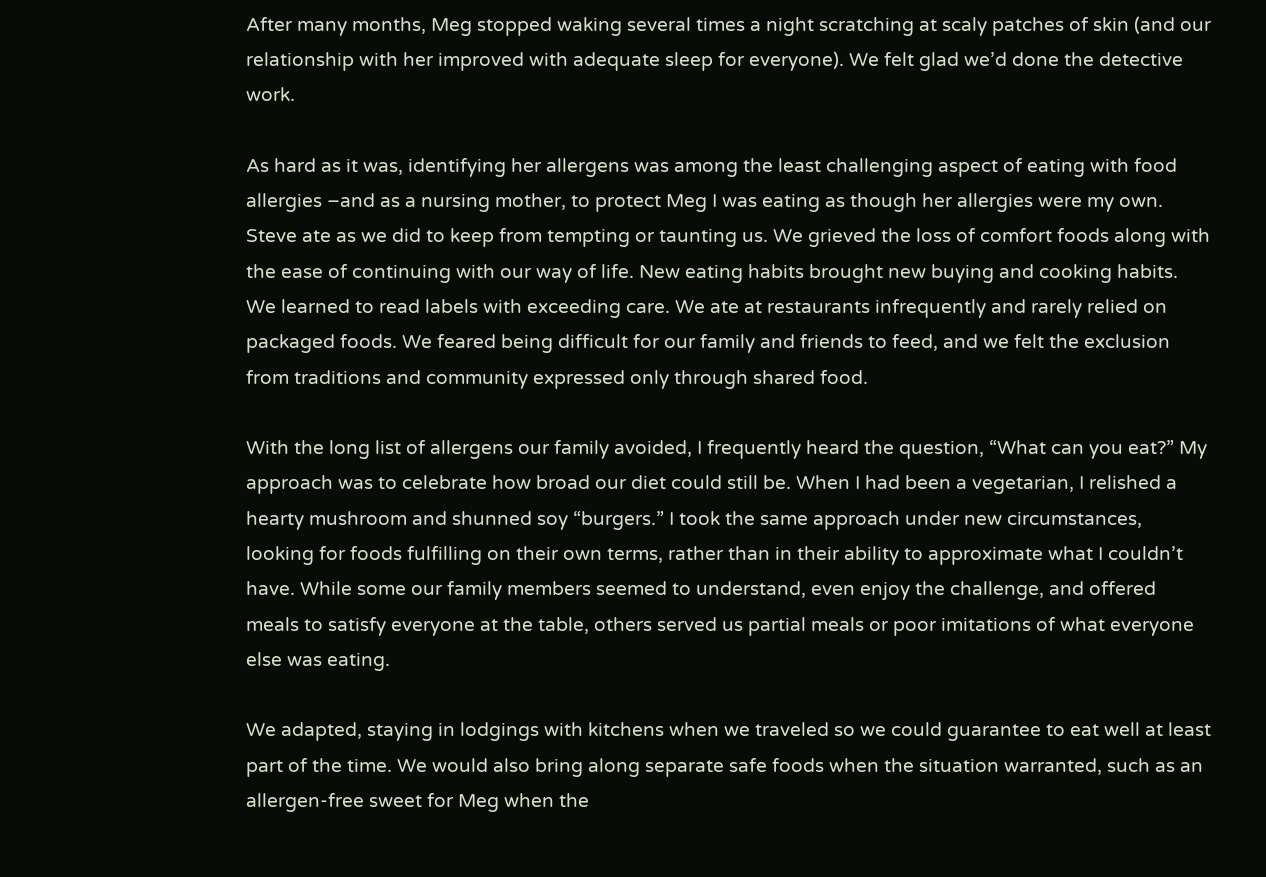After many months, Meg stopped waking several times a night scratching at scaly patches of skin (and our relationship with her improved with adequate sleep for everyone). We felt glad we’d done the detective work.

As hard as it was, identifying her allergens was among the least challenging aspect of eating with food allergies –and as a nursing mother, to protect Meg I was eating as though her allergies were my own. Steve ate as we did to keep from tempting or taunting us. We grieved the loss of comfort foods along with the ease of continuing with our way of life. New eating habits brought new buying and cooking habits. We learned to read labels with exceeding care. We ate at restaurants infrequently and rarely relied on packaged foods. We feared being difficult for our family and friends to feed, and we felt the exclusion from traditions and community expressed only through shared food.

With the long list of allergens our family avoided, I frequently heard the question, “What can you eat?” My approach was to celebrate how broad our diet could still be. When I had been a vegetarian, I relished a hearty mushroom and shunned soy “burgers.” I took the same approach under new circumstances, looking for foods fulfilling on their own terms, rather than in their ability to approximate what I couldn’t have. While some our family members seemed to understand, even enjoy the challenge, and offered meals to satisfy everyone at the table, others served us partial meals or poor imitations of what everyone else was eating.

We adapted, staying in lodgings with kitchens when we traveled so we could guarantee to eat well at least part of the time. We would also bring along separate safe foods when the situation warranted, such as an allergen-free sweet for Meg when the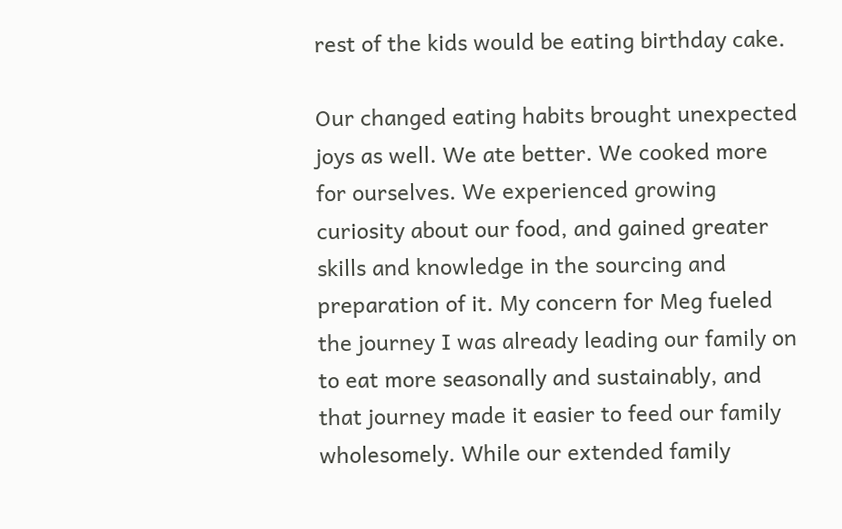rest of the kids would be eating birthday cake.

Our changed eating habits brought unexpected joys as well. We ate better. We cooked more for ourselves. We experienced growing curiosity about our food, and gained greater skills and knowledge in the sourcing and preparation of it. My concern for Meg fueled the journey I was already leading our family on to eat more seasonally and sustainably, and that journey made it easier to feed our family wholesomely. While our extended family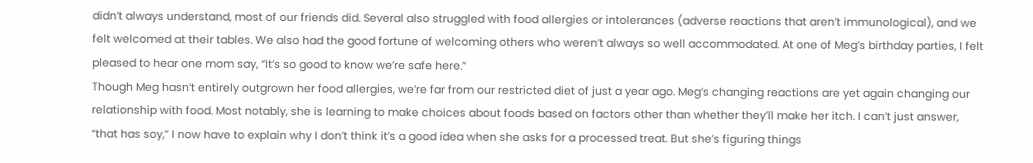didn’t always understand, most of our friends did. Several also struggled with food allergies or intolerances (adverse reactions that aren’t immunological), and we felt welcomed at their tables. We also had the good fortune of welcoming others who weren’t always so well accommodated. At one of Meg’s birthday parties, I felt pleased to hear one mom say, “It’s so good to know we’re safe here.”
Though Meg hasn’t entirely outgrown her food allergies, we’re far from our restricted diet of just a year ago. Meg’s changing reactions are yet again changing our relationship with food. Most notably, she is learning to make choices about foods based on factors other than whether they’ll make her itch. I can’t just answer, “that has soy,” I now have to explain why I don’t think it’s a good idea when she asks for a processed treat. But she’s figuring things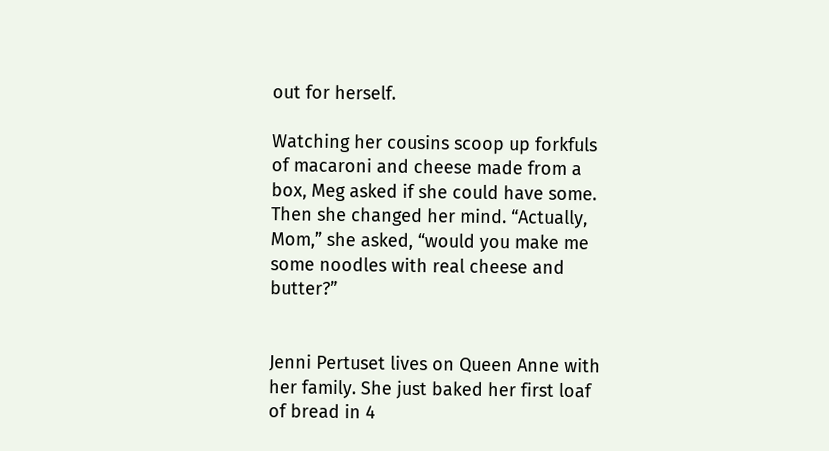out for herself.

Watching her cousins scoop up forkfuls of macaroni and cheese made from a box, Meg asked if she could have some. Then she changed her mind. “Actually, Mom,” she asked, “would you make me some noodles with real cheese and butter?”


Jenni Pertuset lives on Queen Anne with her family. She just baked her first loaf of bread in 4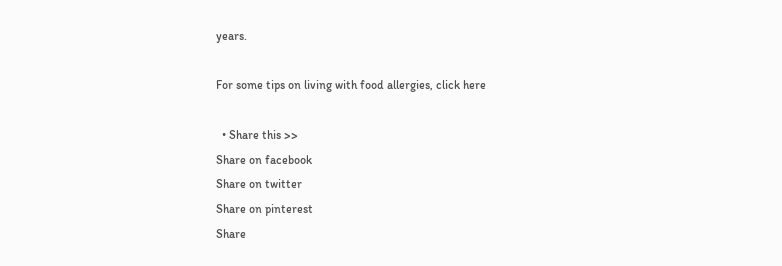years.

For some tips on living with food allergies, click here

  • Share this >>
Share on facebook
Share on twitter
Share on pinterest
Share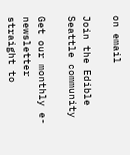on email

Join the Edible Seattle community

Get our monthly e-newsletter straight to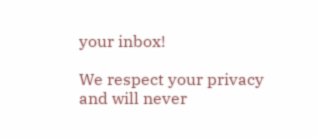your inbox!

We respect your privacy and will never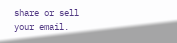share or sell your email.